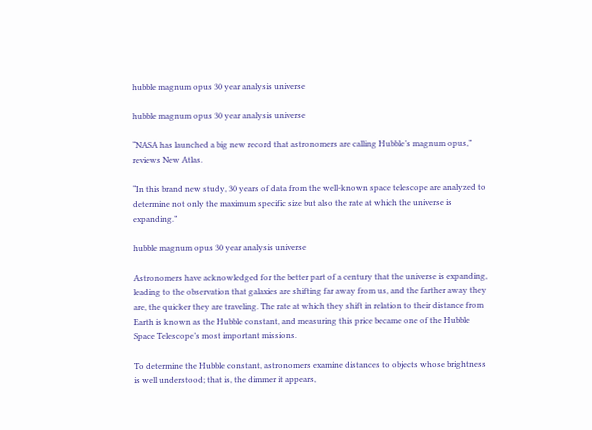hubble magnum opus 30 year analysis universe

hubble magnum opus 30 year analysis universe

“NASA has launched a big new record that astronomers are calling Hubble’s magnum opus,” reviews New Atlas.

“In this brand new study, 30 years of data from the well-known space telescope are analyzed to determine not only the maximum specific size but also the rate at which the universe is expanding.”

hubble magnum opus 30 year analysis universe

Astronomers have acknowledged for the better part of a century that the universe is expanding, leading to the observation that galaxies are shifting far away from us, and the farther away they are, the quicker they are traveling. The rate at which they shift in relation to their distance from Earth is known as the Hubble constant, and measuring this price became one of the Hubble Space Telescope’s most important missions.

To determine the Hubble constant, astronomers examine distances to objects whose brightness is well understood; that is, the dimmer it appears,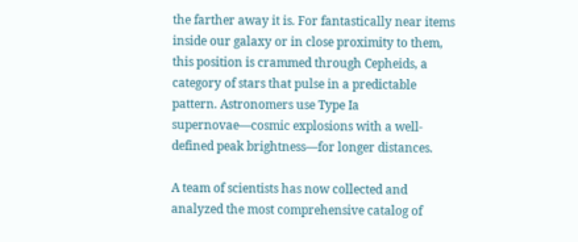the farther away it is. For fantastically near items inside our galaxy or in close proximity to them, this position is crammed through Cepheids, a category of stars that pulse in a predictable pattern. Astronomers use Type Ia supernovae—cosmic explosions with a well-defined peak brightness—for longer distances.

A team of scientists has now collected and analyzed the most comprehensive catalog of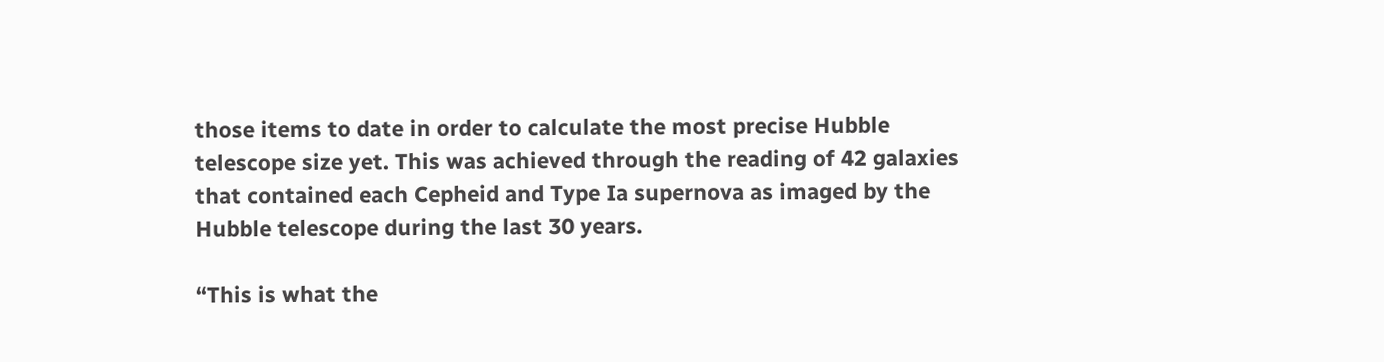those items to date in order to calculate the most precise Hubble telescope size yet. This was achieved through the reading of 42 galaxies that contained each Cepheid and Type Ia supernova as imaged by the Hubble telescope during the last 30 years.

“This is what the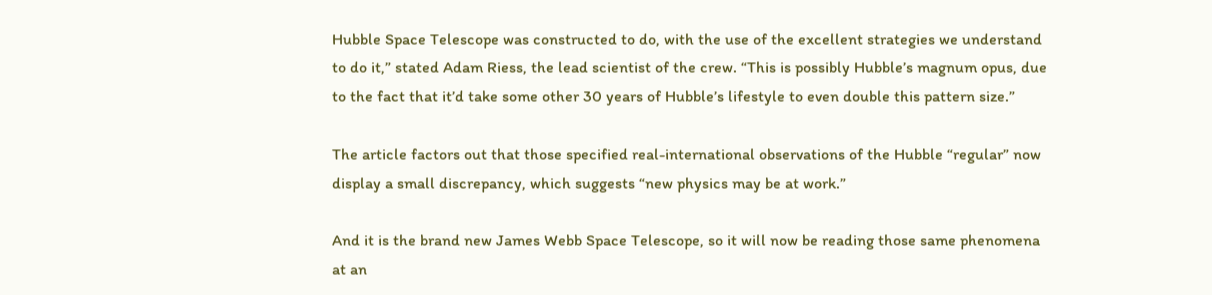Hubble Space Telescope was constructed to do, with the use of the excellent strategies we understand to do it,” stated Adam Riess, the lead scientist of the crew. “This is possibly Hubble’s magnum opus, due to the fact that it’d take some other 30 years of Hubble’s lifestyle to even double this pattern size.”

The article factors out that those specified real-international observations of the Hubble “regular” now display a small discrepancy, which suggests “new physics may be at work.”

And it is the brand new James Webb Space Telescope, so it will now be reading those same phenomena at an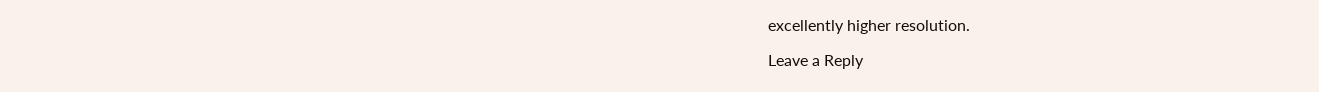excellently higher resolution.

Leave a Reply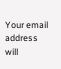Your email address will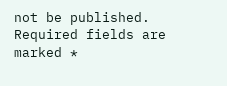not be published. Required fields are marked *